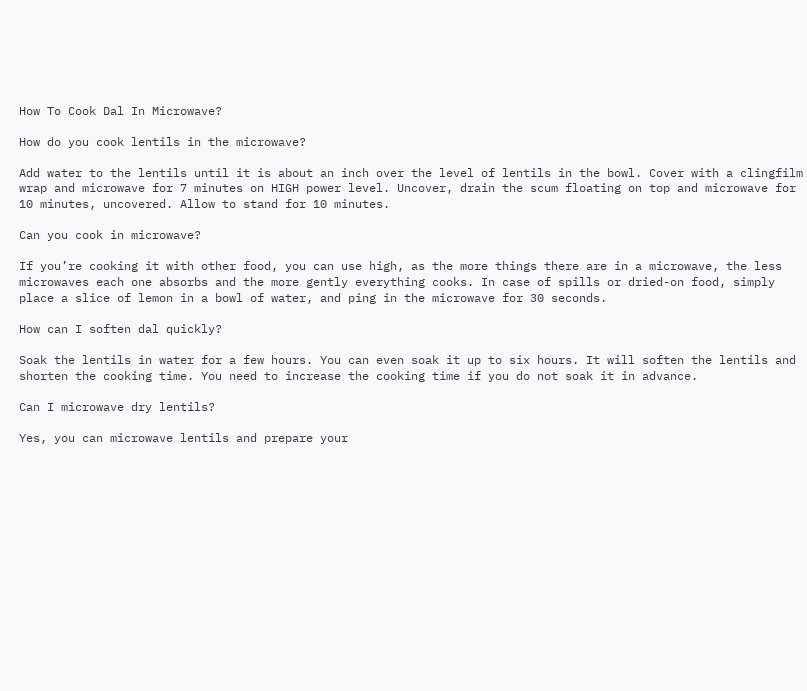How To Cook Dal In Microwave?

How do you cook lentils in the microwave?

Add water to the lentils until it is about an inch over the level of lentils in the bowl. Cover with a clingfilm wrap and microwave for 7 minutes on HIGH power level. Uncover, drain the scum floating on top and microwave for 10 minutes, uncovered. Allow to stand for 10 minutes.

Can you cook in microwave?

If you’re cooking it with other food, you can use high, as the more things there are in a microwave, the less microwaves each one absorbs and the more gently everything cooks. In case of spills or dried-on food, simply place a slice of lemon in a bowl of water, and ping in the microwave for 30 seconds.

How can I soften dal quickly?

Soak the lentils in water for a few hours. You can even soak it up to six hours. It will soften the lentils and shorten the cooking time. You need to increase the cooking time if you do not soak it in advance.

Can I microwave dry lentils?

Yes, you can microwave lentils and prepare your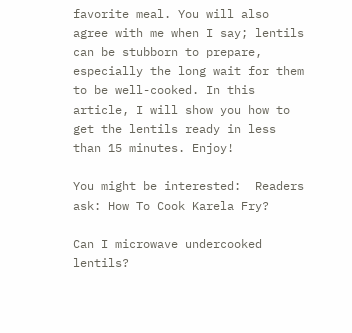favorite meal. You will also agree with me when I say; lentils can be stubborn to prepare, especially the long wait for them to be well-cooked. In this article, I will show you how to get the lentils ready in less than 15 minutes. Enjoy!

You might be interested:  Readers ask: How To Cook Karela Fry?

Can I microwave undercooked lentils?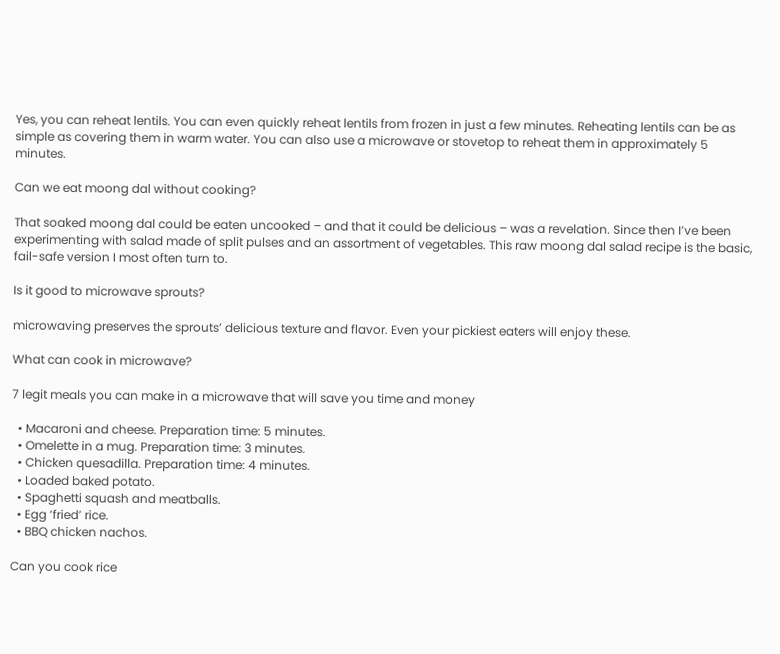Yes, you can reheat lentils. You can even quickly reheat lentils from frozen in just a few minutes. Reheating lentils can be as simple as covering them in warm water. You can also use a microwave or stovetop to reheat them in approximately 5 minutes.

Can we eat moong dal without cooking?

That soaked moong dal could be eaten uncooked – and that it could be delicious – was a revelation. Since then I’ve been experimenting with salad made of split pulses and an assortment of vegetables. This raw moong dal salad recipe is the basic, fail-safe version I most often turn to.

Is it good to microwave sprouts?

microwaving preserves the sprouts’ delicious texture and flavor. Even your pickiest eaters will enjoy these.

What can cook in microwave?

7 legit meals you can make in a microwave that will save you time and money

  • Macaroni and cheese. Preparation time: 5 minutes.
  • Omelette in a mug. Preparation time: 3 minutes.
  • Chicken quesadilla. Preparation time: 4 minutes.
  • Loaded baked potato.
  • Spaghetti squash and meatballs.
  • Egg ‘fried’ rice.
  • BBQ chicken nachos.

Can you cook rice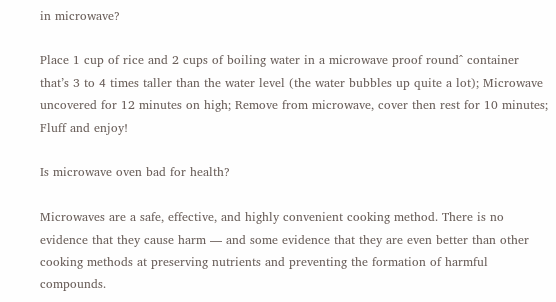in microwave?

Place 1 cup of rice and 2 cups of boiling water in a microwave proof round^ container that’s 3 to 4 times taller than the water level (the water bubbles up quite a lot); Microwave uncovered for 12 minutes on high; Remove from microwave, cover then rest for 10 minutes; Fluff and enjoy!

Is microwave oven bad for health?

Microwaves are a safe, effective, and highly convenient cooking method. There is no evidence that they cause harm — and some evidence that they are even better than other cooking methods at preserving nutrients and preventing the formation of harmful compounds.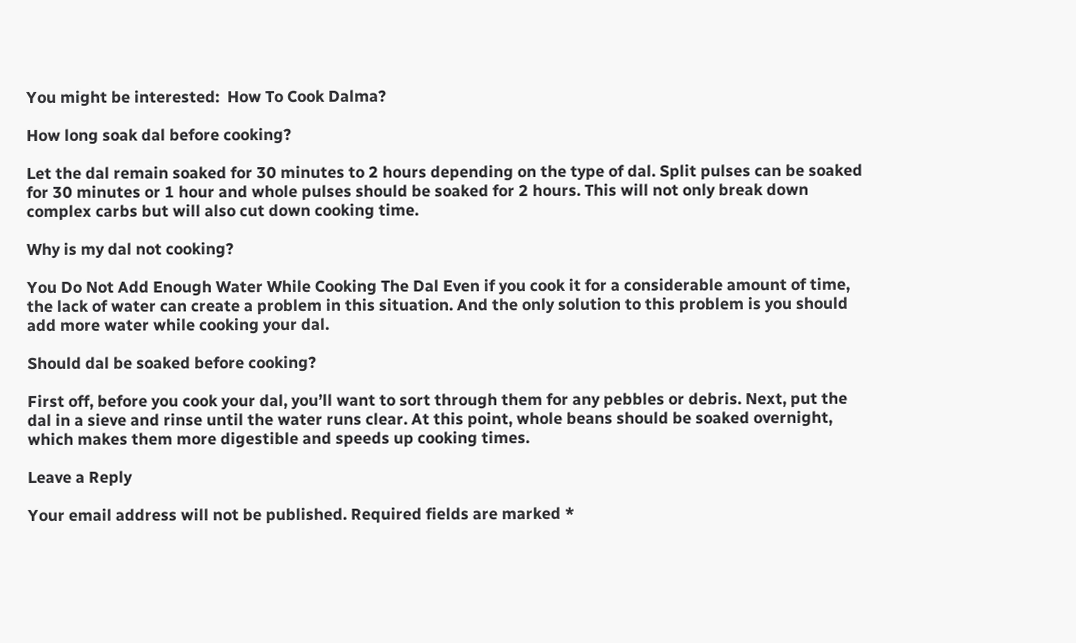You might be interested:  How To Cook Dalma?

How long soak dal before cooking?

Let the dal remain soaked for 30 minutes to 2 hours depending on the type of dal. Split pulses can be soaked for 30 minutes or 1 hour and whole pulses should be soaked for 2 hours. This will not only break down complex carbs but will also cut down cooking time.

Why is my dal not cooking?

You Do Not Add Enough Water While Cooking The Dal Even if you cook it for a considerable amount of time, the lack of water can create a problem in this situation. And the only solution to this problem is you should add more water while cooking your dal.

Should dal be soaked before cooking?

First off, before you cook your dal, you’ll want to sort through them for any pebbles or debris. Next, put the dal in a sieve and rinse until the water runs clear. At this point, whole beans should be soaked overnight, which makes them more digestible and speeds up cooking times.

Leave a Reply

Your email address will not be published. Required fields are marked *